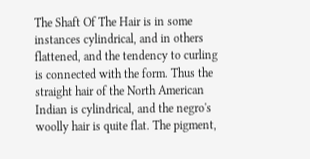The Shaft Of The Hair is in some instances cylindrical, and in others flattened, and the tendency to curling is connected with the form. Thus the straight hair of the North American Indian is cylindrical, and the negro's woolly hair is quite flat. The pigment,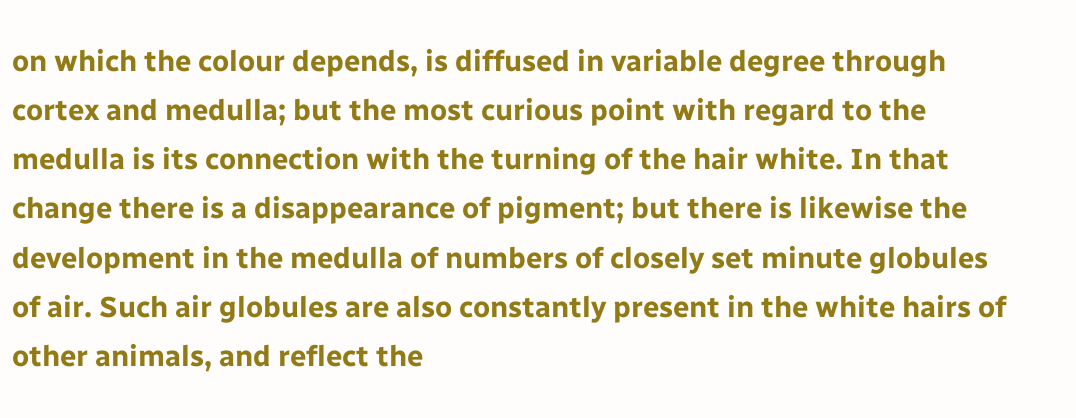on which the colour depends, is diffused in variable degree through cortex and medulla; but the most curious point with regard to the medulla is its connection with the turning of the hair white. In that change there is a disappearance of pigment; but there is likewise the development in the medulla of numbers of closely set minute globules of air. Such air globules are also constantly present in the white hairs of other animals, and reflect the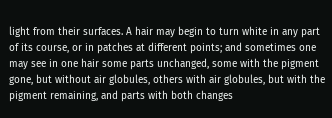light from their surfaces. A hair may begin to turn white in any part of its course, or in patches at different points; and sometimes one may see in one hair some parts unchanged, some with the pigment gone, but without air globules, others with air globules, but with the pigment remaining, and parts with both changes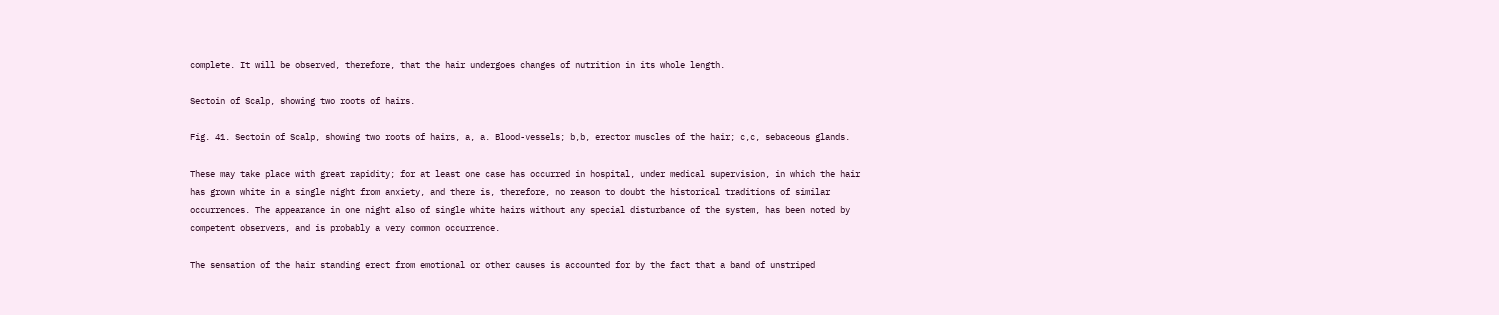complete. It will be observed, therefore, that the hair undergoes changes of nutrition in its whole length.

Sectoin of Scalp, showing two roots of hairs.

Fig. 41. Sectoin of Scalp, showing two roots of hairs, a, a. Blood-vessels; b,b, erector muscles of the hair; c,c, sebaceous glands.

These may take place with great rapidity; for at least one case has occurred in hospital, under medical supervision, in which the hair has grown white in a single night from anxiety, and there is, therefore, no reason to doubt the historical traditions of similar occurrences. The appearance in one night also of single white hairs without any special disturbance of the system, has been noted by competent observers, and is probably a very common occurrence.

The sensation of the hair standing erect from emotional or other causes is accounted for by the fact that a band of unstriped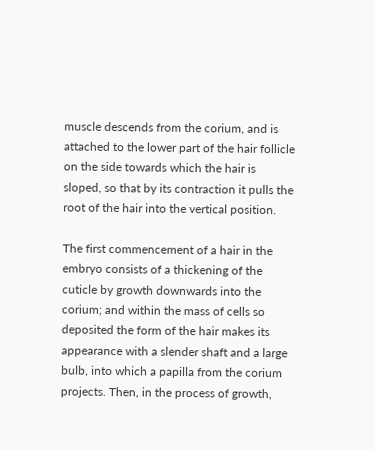muscle descends from the corium, and is attached to the lower part of the hair follicle on the side towards which the hair is sloped, so that by its contraction it pulls the root of the hair into the vertical position.

The first commencement of a hair in the embryo consists of a thickening of the cuticle by growth downwards into the corium; and within the mass of cells so deposited the form of the hair makes its appearance with a slender shaft and a large bulb, into which a papilla from the corium projects. Then, in the process of growth,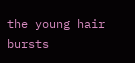the young hair bursts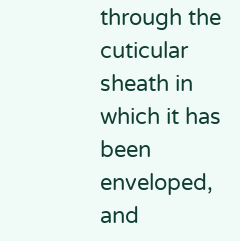through the cuticular sheath in which it has been enveloped, and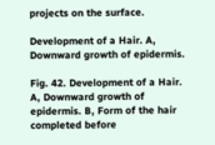projects on the surface.

Development of a Hair. A, Downward growth of epidermis.

Fig. 42. Development of a Hair. A, Downward growth of epidermis. B, Form of the hair completed before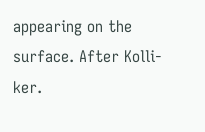appearing on the surface. After Kolli-ker.